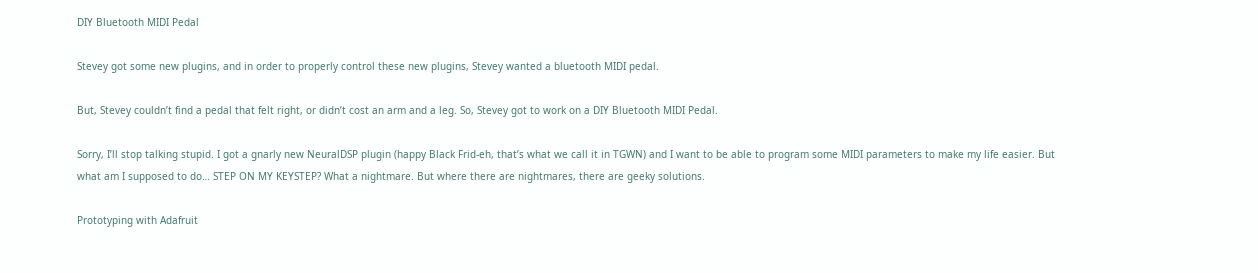DIY Bluetooth MIDI Pedal

Stevey got some new plugins, and in order to properly control these new plugins, Stevey wanted a bluetooth MIDI pedal.

But, Stevey couldn’t find a pedal that felt right, or didn’t cost an arm and a leg. So, Stevey got to work on a DIY Bluetooth MIDI Pedal.

Sorry, I’ll stop talking stupid. I got a gnarly new NeuralDSP plugin (happy Black Frid-eh, that’s what we call it in TGWN) and I want to be able to program some MIDI parameters to make my life easier. But what am I supposed to do… STEP ON MY KEYSTEP? What a nightmare. But where there are nightmares, there are geeky solutions.

Prototyping with Adafruit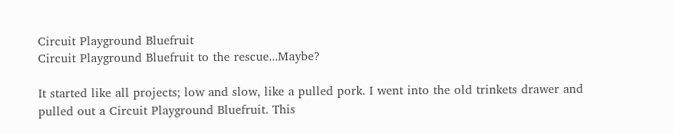Circuit Playground Bluefruit
Circuit Playground Bluefruit to the rescue...Maybe?

It started like all projects; low and slow, like a pulled pork. I went into the old trinkets drawer and pulled out a Circuit Playground Bluefruit. This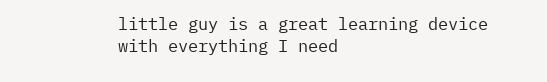little guy is a great learning device with everything I need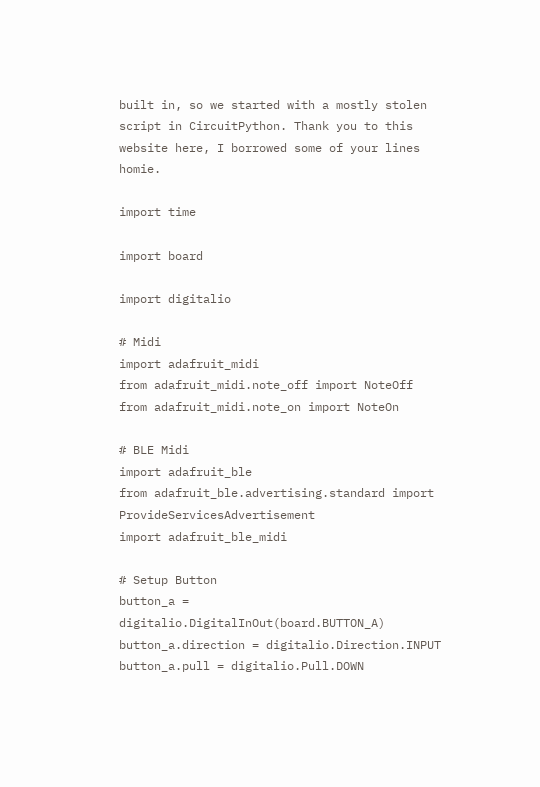built in, so we started with a mostly stolen script in CircuitPython. Thank you to this website here, I borrowed some of your lines homie.

import time

import board

import digitalio

# Midi
import adafruit_midi
from adafruit_midi.note_off import NoteOff
from adafruit_midi.note_on import NoteOn

# BLE Midi
import adafruit_ble
from adafruit_ble.advertising.standard import ProvideServicesAdvertisement
import adafruit_ble_midi

# Setup Button
button_a = digitalio.DigitalInOut(board.BUTTON_A)
button_a.direction = digitalio.Direction.INPUT
button_a.pull = digitalio.Pull.DOWN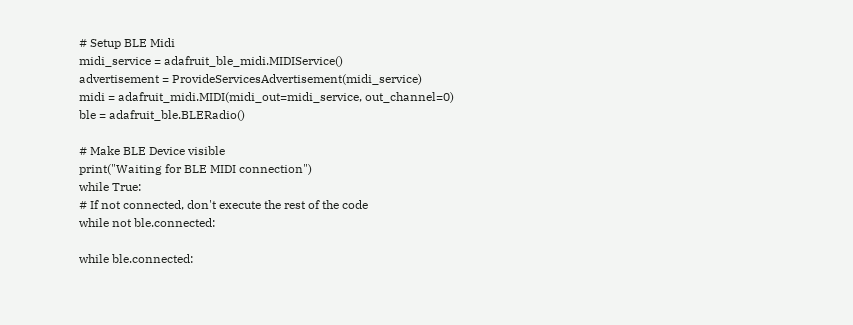# Setup BLE Midi
midi_service = adafruit_ble_midi.MIDIService()
advertisement = ProvideServicesAdvertisement(midi_service)
midi = adafruit_midi.MIDI(midi_out=midi_service, out_channel=0)
ble = adafruit_ble.BLERadio()

# Make BLE Device visible
print("Waiting for BLE MIDI connection")
while True:
# If not connected, don't execute the rest of the code
while not ble.connected:

while ble.connected: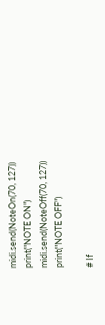midi.send(NoteOn(70, 127))
print("NOTE ON")
midi.send(NoteOff(70, 127))
print("NOTE OFF")

# If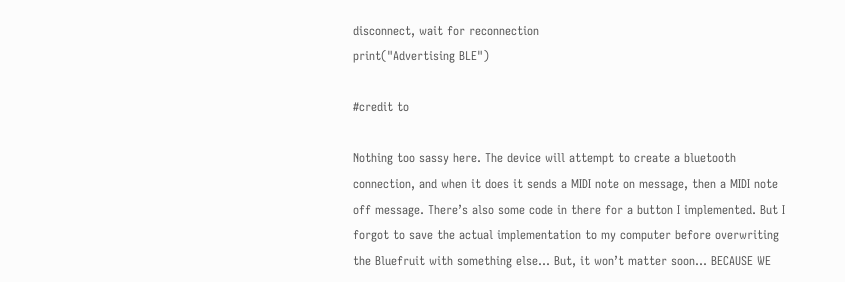disconnect, wait for reconnection
print("Advertising BLE")

#credit to

Nothing too sassy here. The device will attempt to create a bluetooth connection, and when it does it sends a MIDI note on message, then a MIDI note off message. There’s also some code in there for a button I implemented. But I forgot to save the actual implementation to my computer before overwriting the Bluefruit with something else… But, it won’t matter soon… BECAUSE WE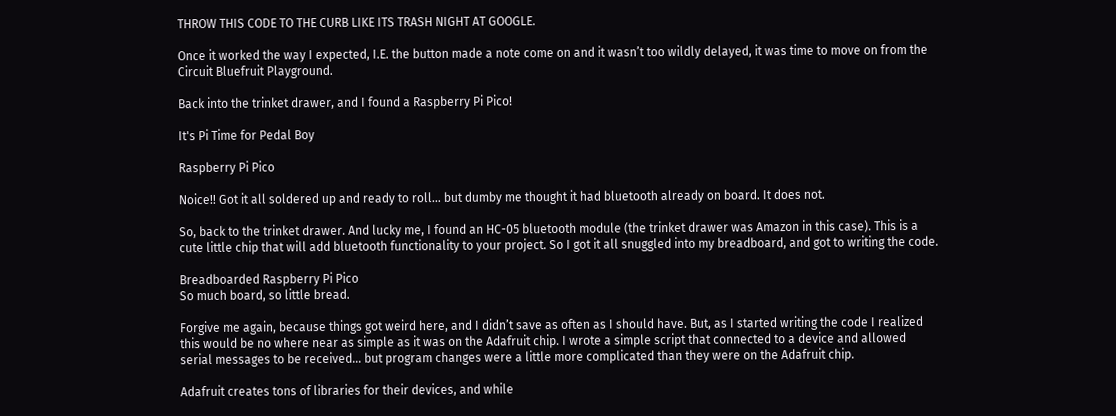THROW THIS CODE TO THE CURB LIKE ITS TRASH NIGHT AT GOOGLE.

Once it worked the way I expected, I.E. the button made a note come on and it wasn’t too wildly delayed, it was time to move on from the Circuit Bluefruit Playground.

Back into the trinket drawer, and I found a Raspberry Pi Pico!

It's Pi Time for Pedal Boy

Raspberry Pi Pico

Noice!! Got it all soldered up and ready to roll… but dumby me thought it had bluetooth already on board. It does not.

So, back to the trinket drawer. And lucky me, I found an HC-05 bluetooth module (the trinket drawer was Amazon in this case). This is a cute little chip that will add bluetooth functionality to your project. So I got it all snuggled into my breadboard, and got to writing the code.

Breadboarded Raspberry Pi Pico
So much board, so little bread.

Forgive me again, because things got weird here, and I didn’t save as often as I should have. But, as I started writing the code I realized this would be no where near as simple as it was on the Adafruit chip. I wrote a simple script that connected to a device and allowed serial messages to be received… but program changes were a little more complicated than they were on the Adafruit chip.

Adafruit creates tons of libraries for their devices, and while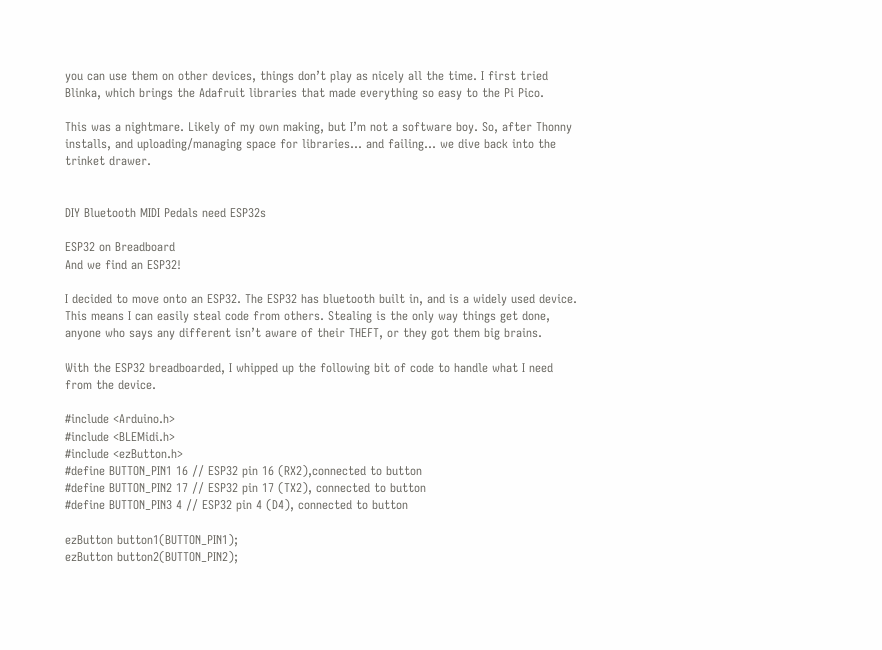you can use them on other devices, things don’t play as nicely all the time. I first tried Blinka, which brings the Adafruit libraries that made everything so easy to the Pi Pico.

This was a nightmare. Likely of my own making, but I’m not a software boy. So, after Thonny installs, and uploading/managing space for libraries… and failing… we dive back into the trinket drawer.


DIY Bluetooth MIDI Pedals need ESP32s

ESP32 on Breadboard
And we find an ESP32!

I decided to move onto an ESP32. The ESP32 has bluetooth built in, and is a widely used device. This means I can easily steal code from others. Stealing is the only way things get done, anyone who says any different isn’t aware of their THEFT, or they got them big brains.

With the ESP32 breadboarded, I whipped up the following bit of code to handle what I need from the device.

#include <Arduino.h>
#include <BLEMidi.h>
#include <ezButton.h>
#define BUTTON_PIN1 16 // ESP32 pin 16 (RX2),connected to button
#define BUTTON_PIN2 17 // ESP32 pin 17 (TX2), connected to button
#define BUTTON_PIN3 4 // ESP32 pin 4 (D4), connected to button

ezButton button1(BUTTON_PIN1);
ezButton button2(BUTTON_PIN2);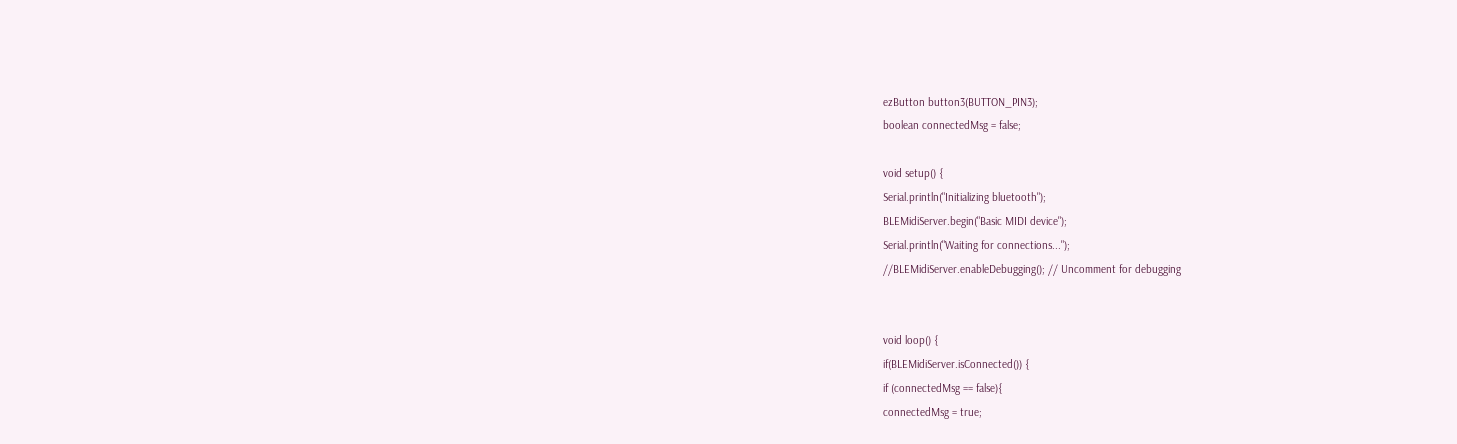ezButton button3(BUTTON_PIN3);
boolean connectedMsg = false;

void setup() {
Serial.println("Initializing bluetooth");
BLEMidiServer.begin("Basic MIDI device");
Serial.println("Waiting for connections...");
//BLEMidiServer.enableDebugging(); // Uncomment for debugging


void loop() {
if(BLEMidiServer.isConnected()) {
if (connectedMsg == false){
connectedMsg = true;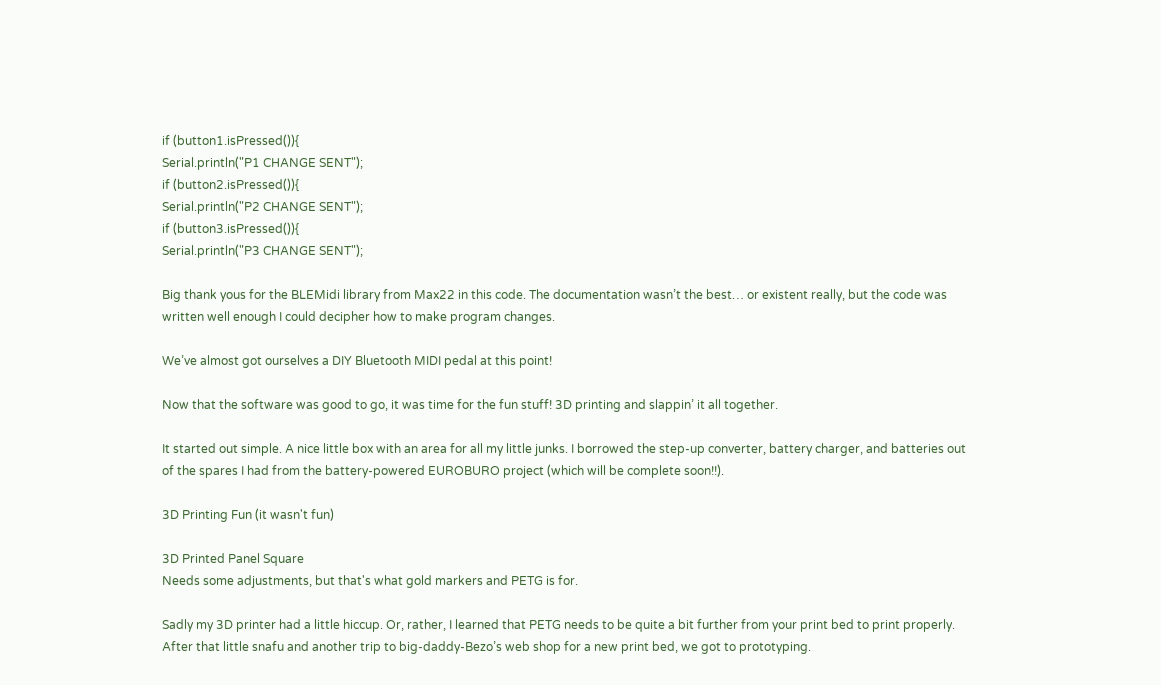if (button1.isPressed()){
Serial.println("P1 CHANGE SENT");
if (button2.isPressed()){
Serial.println("P2 CHANGE SENT");
if (button3.isPressed()){
Serial.println("P3 CHANGE SENT");

Big thank yous for the BLEMidi library from Max22 in this code. The documentation wasn’t the best… or existent really, but the code was written well enough I could decipher how to make program changes.

We’ve almost got ourselves a DIY Bluetooth MIDI pedal at this point!

Now that the software was good to go, it was time for the fun stuff! 3D printing and slappin’ it all together.

It started out simple. A nice little box with an area for all my little junks. I borrowed the step-up converter, battery charger, and batteries out of the spares I had from the battery-powered EUROBURO project (which will be complete soon!!).

3D Printing Fun (it wasn't fun)

3D Printed Panel Square
Needs some adjustments, but that's what gold markers and PETG is for.

Sadly my 3D printer had a little hiccup. Or, rather, I learned that PETG needs to be quite a bit further from your print bed to print properly. After that little snafu and another trip to big-daddy-Bezo’s web shop for a new print bed, we got to prototyping.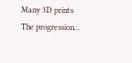Many 3D prints
The progression...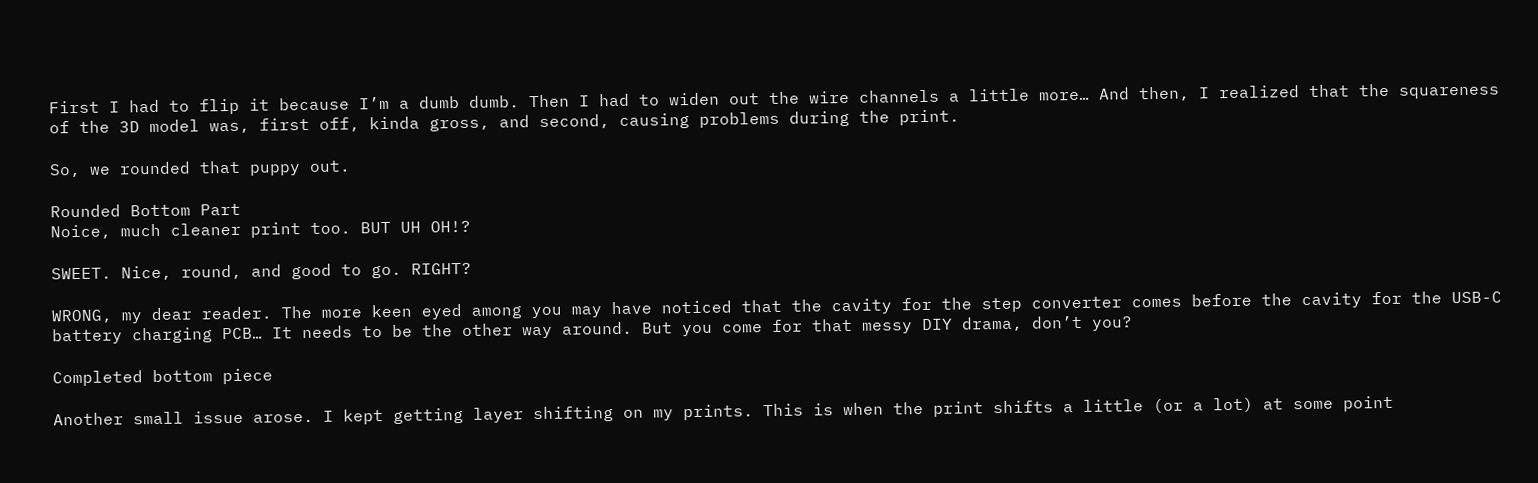First I had to flip it because I’m a dumb dumb. Then I had to widen out the wire channels a little more… And then, I realized that the squareness of the 3D model was, first off, kinda gross, and second, causing problems during the print.

So, we rounded that puppy out.

Rounded Bottom Part
Noice, much cleaner print too. BUT UH OH!?

SWEET. Nice, round, and good to go. RIGHT?

WRONG, my dear reader. The more keen eyed among you may have noticed that the cavity for the step converter comes before the cavity for the USB-C battery charging PCB… It needs to be the other way around. But you come for that messy DIY drama, don’t you?

Completed bottom piece

Another small issue arose. I kept getting layer shifting on my prints. This is when the print shifts a little (or a lot) at some point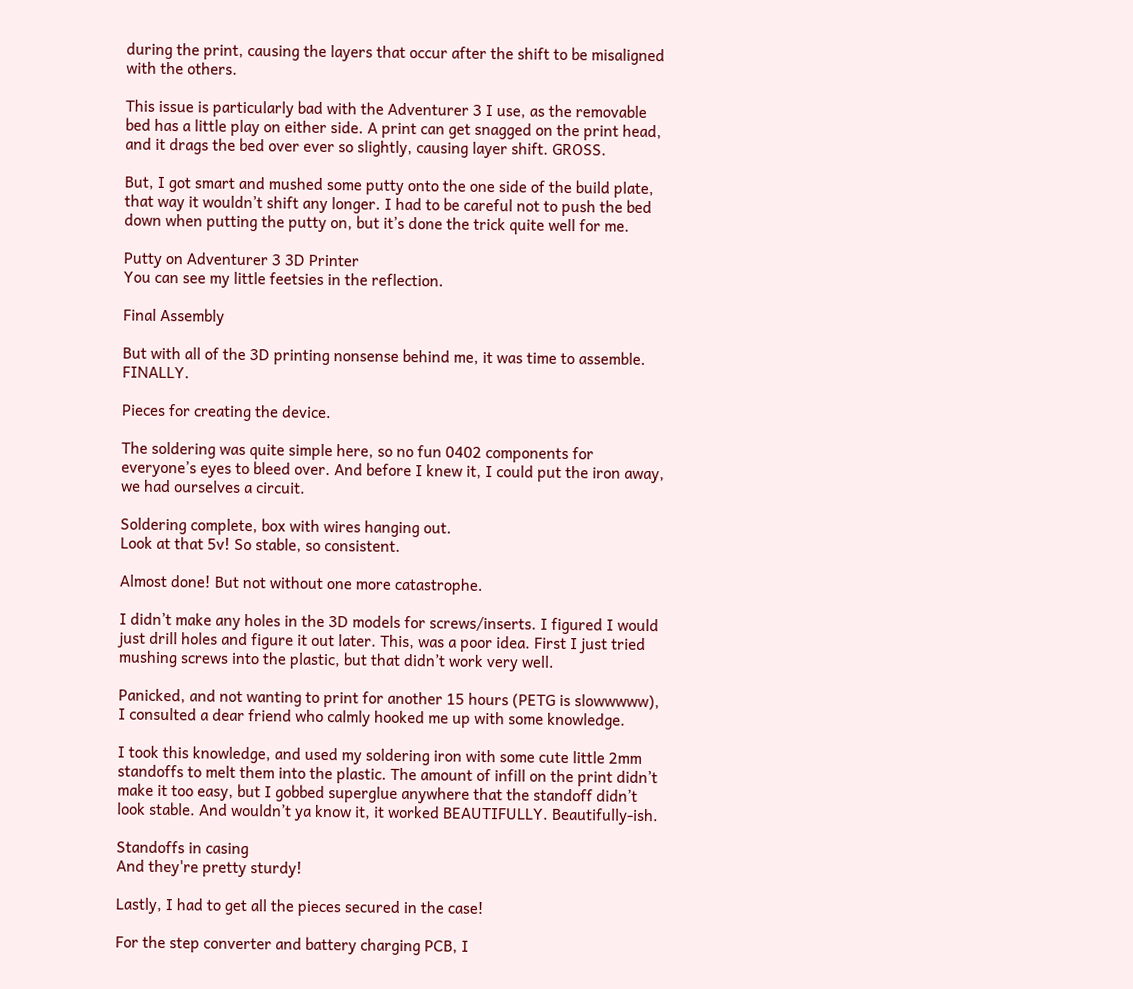during the print, causing the layers that occur after the shift to be misaligned with the others.

This issue is particularly bad with the Adventurer 3 I use, as the removable bed has a little play on either side. A print can get snagged on the print head, and it drags the bed over ever so slightly, causing layer shift. GROSS.

But, I got smart and mushed some putty onto the one side of the build plate, that way it wouldn’t shift any longer. I had to be careful not to push the bed down when putting the putty on, but it’s done the trick quite well for me.

Putty on Adventurer 3 3D Printer
You can see my little feetsies in the reflection.

Final Assembly

But with all of the 3D printing nonsense behind me, it was time to assemble. FINALLY.

Pieces for creating the device.

The soldering was quite simple here, so no fun 0402 components for everyone’s eyes to bleed over. And before I knew it, I could put the iron away, we had ourselves a circuit.

Soldering complete, box with wires hanging out.
Look at that 5v! So stable, so consistent.

Almost done! But not without one more catastrophe.

I didn’t make any holes in the 3D models for screws/inserts. I figured I would just drill holes and figure it out later. This, was a poor idea. First I just tried mushing screws into the plastic, but that didn’t work very well.

Panicked, and not wanting to print for another 15 hours (PETG is slowwwww), I consulted a dear friend who calmly hooked me up with some knowledge.

I took this knowledge, and used my soldering iron with some cute little 2mm standoffs to melt them into the plastic. The amount of infill on the print didn’t make it too easy, but I gobbed superglue anywhere that the standoff didn’t look stable. And wouldn’t ya know it, it worked BEAUTIFULLY. Beautifully-ish.

Standoffs in casing
And they're pretty sturdy!

Lastly, I had to get all the pieces secured in the case!

For the step converter and battery charging PCB, I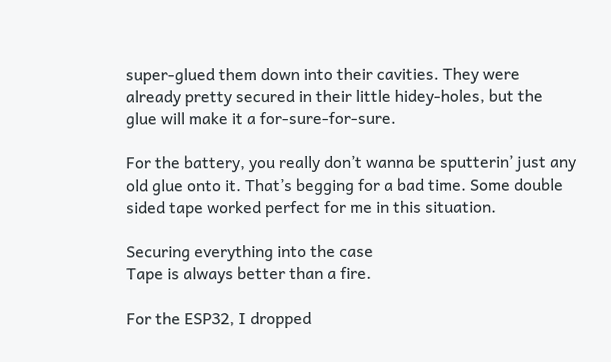super-glued them down into their cavities. They were already pretty secured in their little hidey-holes, but the glue will make it a for-sure-for-sure.

For the battery, you really don’t wanna be sputterin’ just any old glue onto it. That’s begging for a bad time. Some double sided tape worked perfect for me in this situation.

Securing everything into the case
Tape is always better than a fire.

For the ESP32, I dropped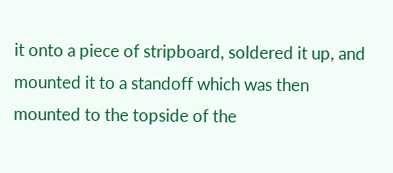it onto a piece of stripboard, soldered it up, and mounted it to a standoff which was then mounted to the topside of the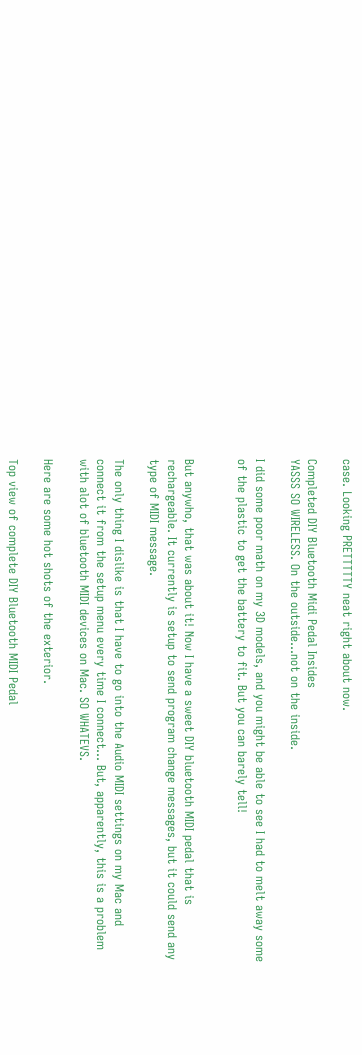case. Looking PRETTTTTY neat right about now.

Completed DIY Bluetooth Midi Pedal Insides
YASSS SO WIRELESS. On the outside...not on the inside.

I did some poor math on my 3D models, and you might be able to see I had to melt away some of the plastic to get the battery to fit. But you can barely tell!


But anywho, that was about it! Now I have a sweet DIY bluetooth MIDI pedal that is rechargeable. It currently is setup to send program change messages, but it could send any type of MIDI message.

The only thing I dislike is that I have to go into the Audio MIDI settings on my Mac and connect it from the setup menu every time I connect… But, apparently, this is a problem with alot of bluetooth MIDI devices on Mac. SO WHATEVS.

Here are some hot shots of the exterior.

Top view of complete DIY Bluetooth MIDI Pedal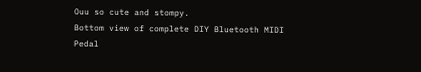Ouu so cute and stompy.
Bottom view of complete DIY Bluetooth MIDI Pedal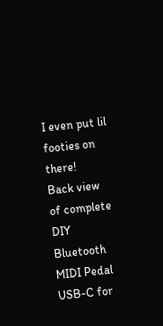I even put lil footies on there!
Back view of complete DIY Bluetooth MIDI Pedal
USB-C for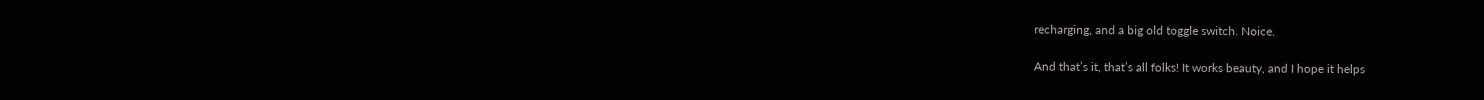recharging, and a big old toggle switch. Noice.

And that’s it, that’s all folks! It works beauty, and I hope it helps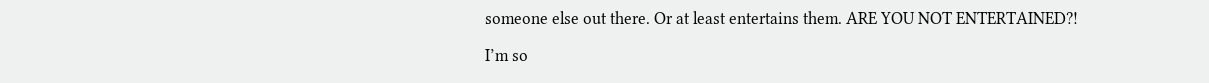someone else out there. Or at least entertains them. ARE YOU NOT ENTERTAINED?!

I’m so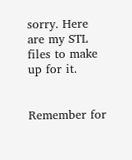sorry. Here are my STL files to make up for it.


Remember for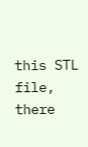this STL file, there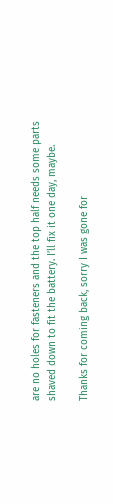are no holes for fasteners and the top half needs some parts shaved down to fit the battery. I’ll fix it one day, maybe.

Thanks for coming back, sorry I was gone for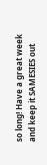so long! Have a great week and keep it SAMESIES out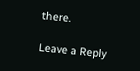there.

Leave a Reply